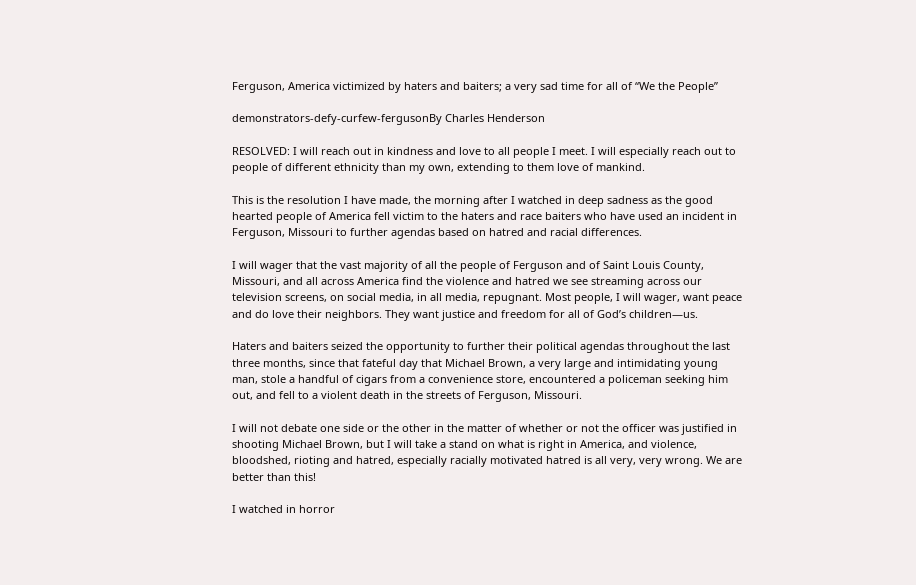Ferguson, America victimized by haters and baiters; a very sad time for all of “We the People”

demonstrators-defy-curfew-fergusonBy Charles Henderson

RESOLVED: I will reach out in kindness and love to all people I meet. I will especially reach out to people of different ethnicity than my own, extending to them love of mankind.

This is the resolution I have made, the morning after I watched in deep sadness as the good hearted people of America fell victim to the haters and race baiters who have used an incident in Ferguson, Missouri to further agendas based on hatred and racial differences.

I will wager that the vast majority of all the people of Ferguson and of Saint Louis County, Missouri, and all across America find the violence and hatred we see streaming across our television screens, on social media, in all media, repugnant. Most people, I will wager, want peace and do love their neighbors. They want justice and freedom for all of God’s children—us.

Haters and baiters seized the opportunity to further their political agendas throughout the last three months, since that fateful day that Michael Brown, a very large and intimidating young man, stole a handful of cigars from a convenience store, encountered a policeman seeking him out, and fell to a violent death in the streets of Ferguson, Missouri.

I will not debate one side or the other in the matter of whether or not the officer was justified in shooting Michael Brown, but I will take a stand on what is right in America, and violence, bloodshed, rioting and hatred, especially racially motivated hatred is all very, very wrong. We are better than this!

I watched in horror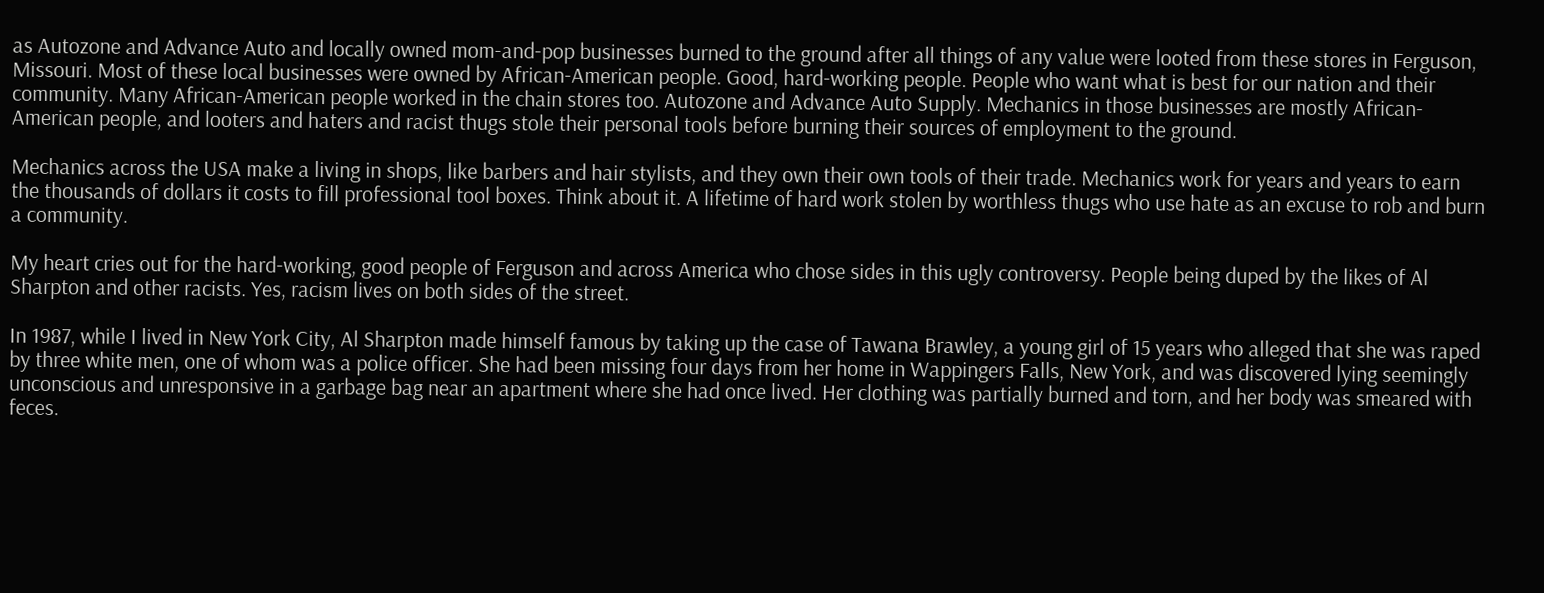as Autozone and Advance Auto and locally owned mom-and-pop businesses burned to the ground after all things of any value were looted from these stores in Ferguson, Missouri. Most of these local businesses were owned by African-American people. Good, hard-working people. People who want what is best for our nation and their community. Many African-American people worked in the chain stores too. Autozone and Advance Auto Supply. Mechanics in those businesses are mostly African-American people, and looters and haters and racist thugs stole their personal tools before burning their sources of employment to the ground.

Mechanics across the USA make a living in shops, like barbers and hair stylists, and they own their own tools of their trade. Mechanics work for years and years to earn the thousands of dollars it costs to fill professional tool boxes. Think about it. A lifetime of hard work stolen by worthless thugs who use hate as an excuse to rob and burn a community.

My heart cries out for the hard-working, good people of Ferguson and across America who chose sides in this ugly controversy. People being duped by the likes of Al Sharpton and other racists. Yes, racism lives on both sides of the street.

In 1987, while I lived in New York City, Al Sharpton made himself famous by taking up the case of Tawana Brawley, a young girl of 15 years who alleged that she was raped by three white men, one of whom was a police officer. She had been missing four days from her home in Wappingers Falls, New York, and was discovered lying seemingly unconscious and unresponsive in a garbage bag near an apartment where she had once lived. Her clothing was partially burned and torn, and her body was smeared with feces.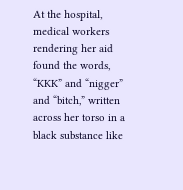At the hospital, medical workers rendering her aid found the words, “KKK” and “nigger” and “bitch,” written across her torso in a black substance like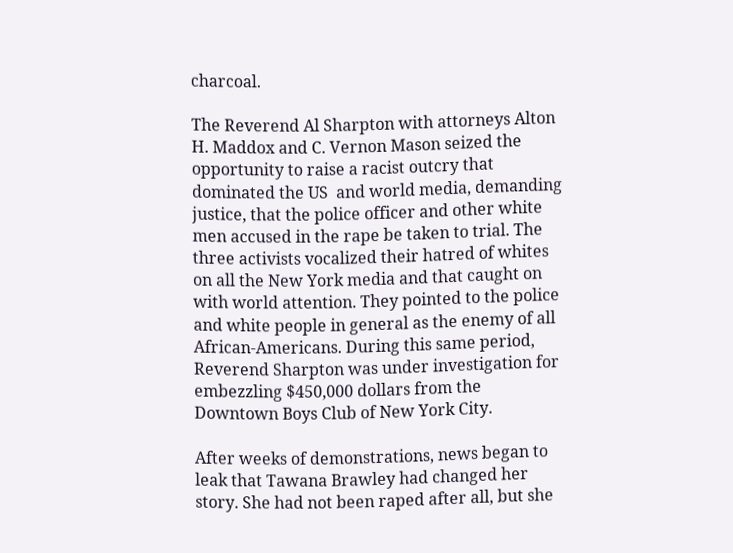charcoal.

The Reverend Al Sharpton with attorneys Alton H. Maddox and C. Vernon Mason seized the opportunity to raise a racist outcry that dominated the US  and world media, demanding justice, that the police officer and other white men accused in the rape be taken to trial. The three activists vocalized their hatred of whites on all the New York media and that caught on with world attention. They pointed to the police and white people in general as the enemy of all African-Americans. During this same period, Reverend Sharpton was under investigation for embezzling $450,000 dollars from the Downtown Boys Club of New York City.

After weeks of demonstrations, news began to leak that Tawana Brawley had changed her story. She had not been raped after all, but she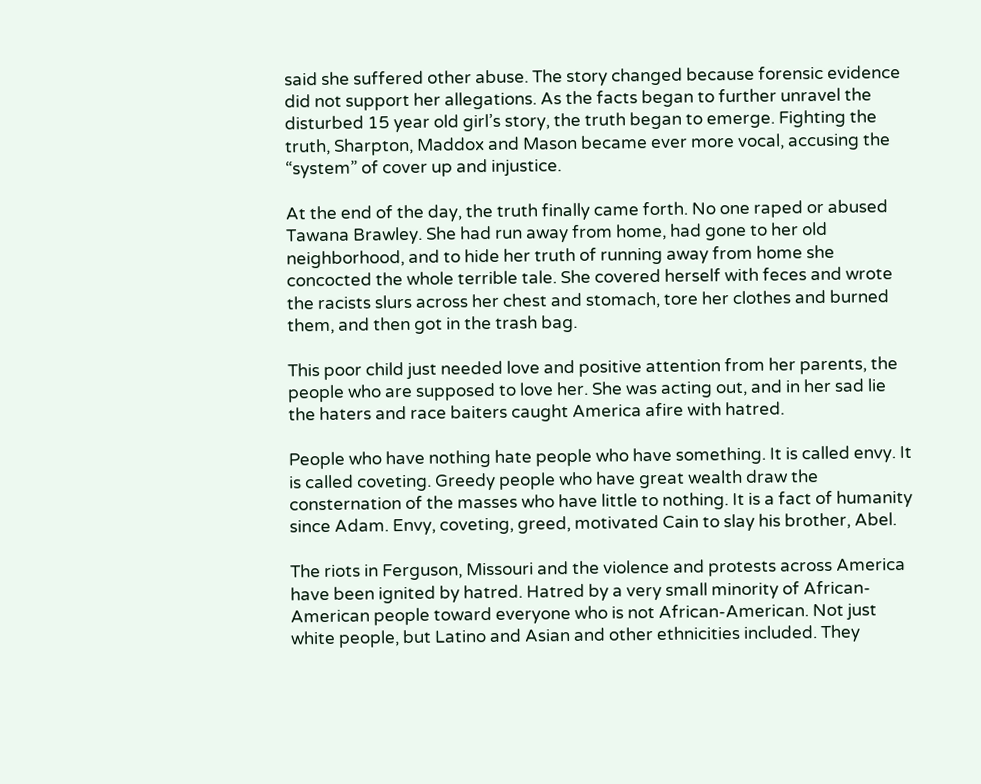said she suffered other abuse. The story changed because forensic evidence did not support her allegations. As the facts began to further unravel the disturbed 15 year old girl’s story, the truth began to emerge. Fighting the truth, Sharpton, Maddox and Mason became ever more vocal, accusing the “system” of cover up and injustice.

At the end of the day, the truth finally came forth. No one raped or abused Tawana Brawley. She had run away from home, had gone to her old neighborhood, and to hide her truth of running away from home she concocted the whole terrible tale. She covered herself with feces and wrote the racists slurs across her chest and stomach, tore her clothes and burned them, and then got in the trash bag.

This poor child just needed love and positive attention from her parents, the people who are supposed to love her. She was acting out, and in her sad lie the haters and race baiters caught America afire with hatred.

People who have nothing hate people who have something. It is called envy. It is called coveting. Greedy people who have great wealth draw the consternation of the masses who have little to nothing. It is a fact of humanity since Adam. Envy, coveting, greed, motivated Cain to slay his brother, Abel.

The riots in Ferguson, Missouri and the violence and protests across America have been ignited by hatred. Hatred by a very small minority of African-American people toward everyone who is not African-American. Not just white people, but Latino and Asian and other ethnicities included. They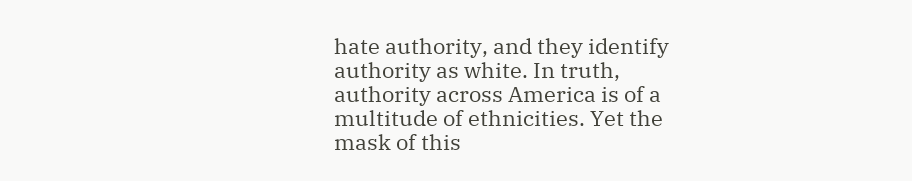hate authority, and they identify authority as white. In truth, authority across America is of a multitude of ethnicities. Yet the mask of this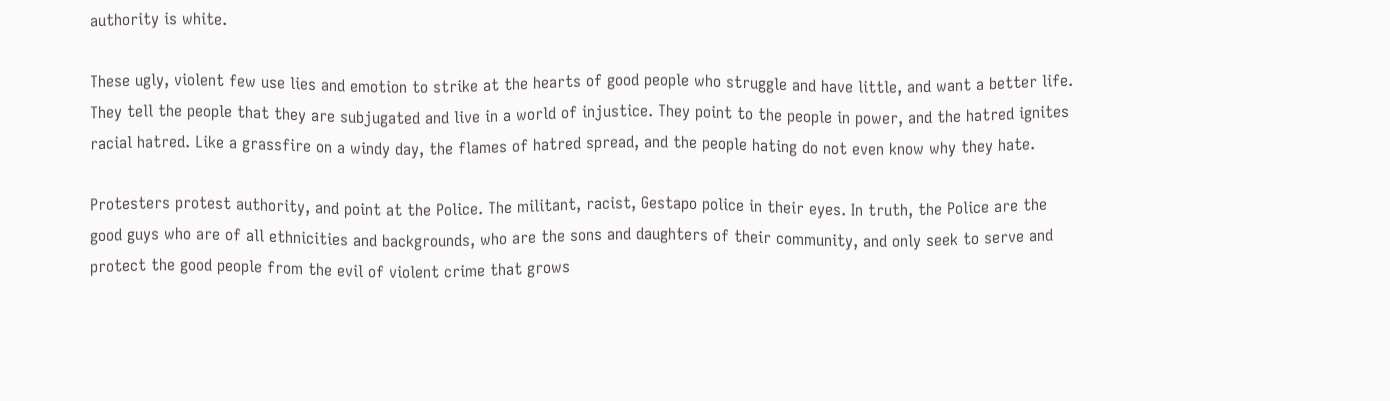authority is white.

These ugly, violent few use lies and emotion to strike at the hearts of good people who struggle and have little, and want a better life. They tell the people that they are subjugated and live in a world of injustice. They point to the people in power, and the hatred ignites racial hatred. Like a grassfire on a windy day, the flames of hatred spread, and the people hating do not even know why they hate.

Protesters protest authority, and point at the Police. The militant, racist, Gestapo police in their eyes. In truth, the Police are the good guys who are of all ethnicities and backgrounds, who are the sons and daughters of their community, and only seek to serve and protect the good people from the evil of violent crime that grows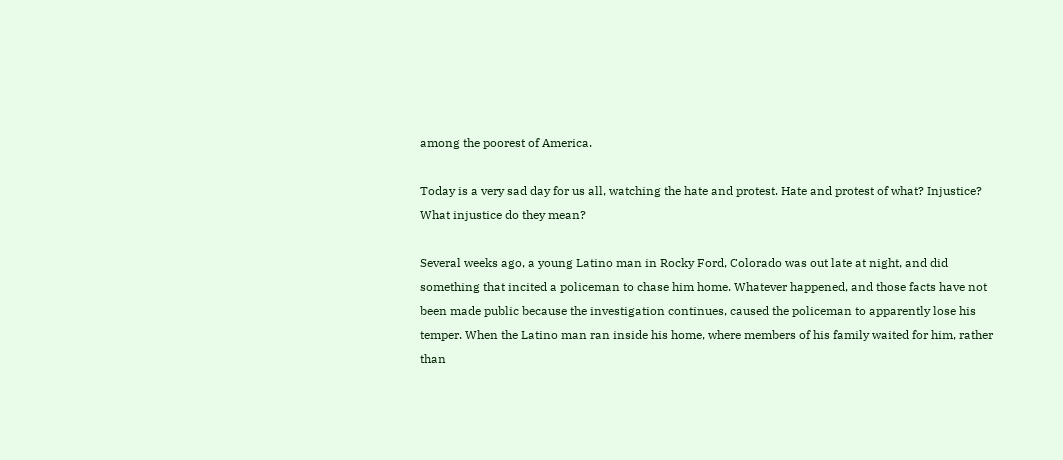among the poorest of America.

Today is a very sad day for us all, watching the hate and protest. Hate and protest of what? Injustice? What injustice do they mean?

Several weeks ago, a young Latino man in Rocky Ford, Colorado was out late at night, and did something that incited a policeman to chase him home. Whatever happened, and those facts have not been made public because the investigation continues, caused the policeman to apparently lose his temper. When the Latino man ran inside his home, where members of his family waited for him, rather than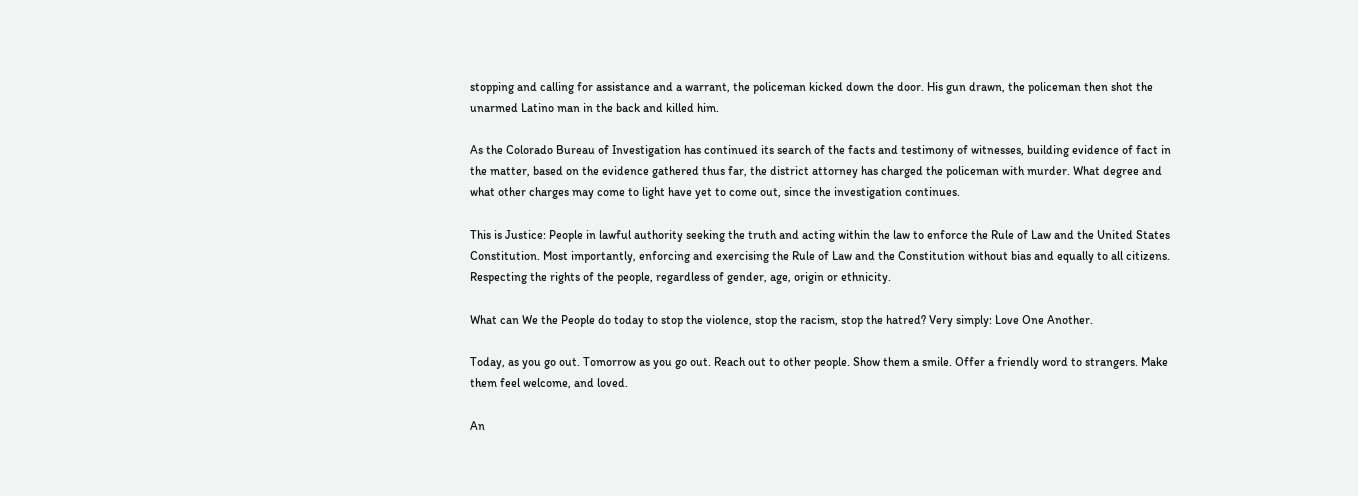stopping and calling for assistance and a warrant, the policeman kicked down the door. His gun drawn, the policeman then shot the unarmed Latino man in the back and killed him.

As the Colorado Bureau of Investigation has continued its search of the facts and testimony of witnesses, building evidence of fact in the matter, based on the evidence gathered thus far, the district attorney has charged the policeman with murder. What degree and what other charges may come to light have yet to come out, since the investigation continues.

This is Justice: People in lawful authority seeking the truth and acting within the law to enforce the Rule of Law and the United States Constitution. Most importantly, enforcing and exercising the Rule of Law and the Constitution without bias and equally to all citizens. Respecting the rights of the people, regardless of gender, age, origin or ethnicity.

What can We the People do today to stop the violence, stop the racism, stop the hatred? Very simply: Love One Another.

Today, as you go out. Tomorrow as you go out. Reach out to other people. Show them a smile. Offer a friendly word to strangers. Make them feel welcome, and loved.

An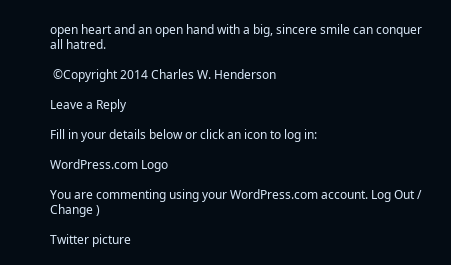open heart and an open hand with a big, sincere smile can conquer all hatred.

 ©Copyright 2014 Charles W. Henderson

Leave a Reply

Fill in your details below or click an icon to log in:

WordPress.com Logo

You are commenting using your WordPress.com account. Log Out /  Change )

Twitter picture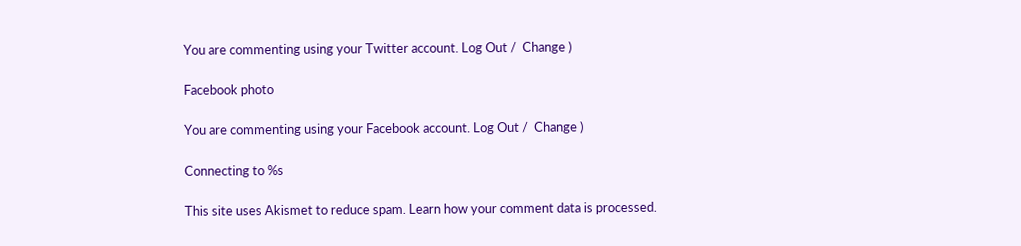You are commenting using your Twitter account. Log Out /  Change )

Facebook photo

You are commenting using your Facebook account. Log Out /  Change )

Connecting to %s

This site uses Akismet to reduce spam. Learn how your comment data is processed.